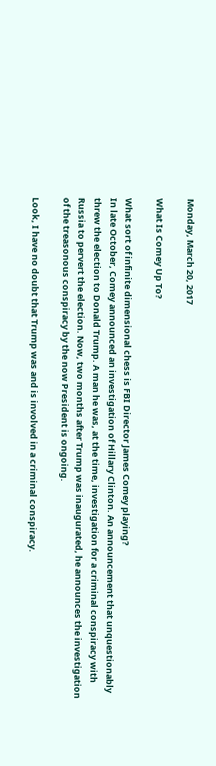Monday, March 20, 2017

What Is Comey Up To?

What sort of infinite dimensional chess is FBI Director James Comey playing?
In late October, Comey announced an investigation of Hillary Clinton. An announcement that unquestionably threw the election to Donald Trump. A man he was, at the time, investigation for a criminal conspiracy with Russia to pervert the election. Now, two months after Trump was inaugurated, he announces the investigation of the treasonous conspiracy by the now President is ongoing.

Look, I have no doubt that Trump was and is involved in a criminal conspiracy.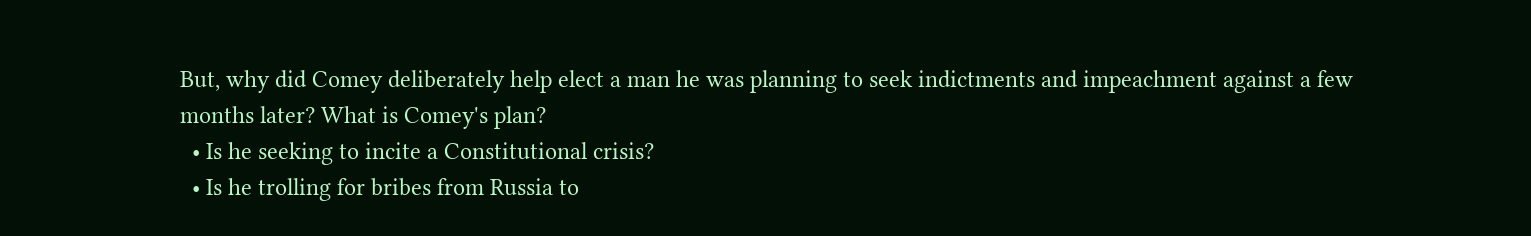But, why did Comey deliberately help elect a man he was planning to seek indictments and impeachment against a few months later? What is Comey's plan?
  • Is he seeking to incite a Constitutional crisis?
  • Is he trolling for bribes from Russia to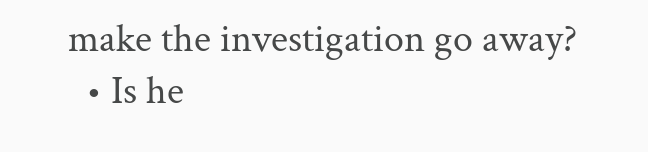make the investigation go away?
  • Is he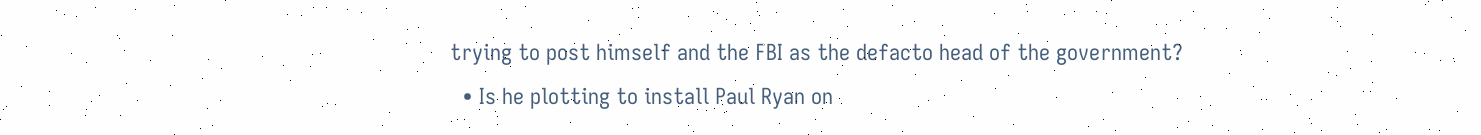trying to post himself and the FBI as the defacto head of the government?
  • Is he plotting to install Paul Ryan on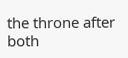the throne after both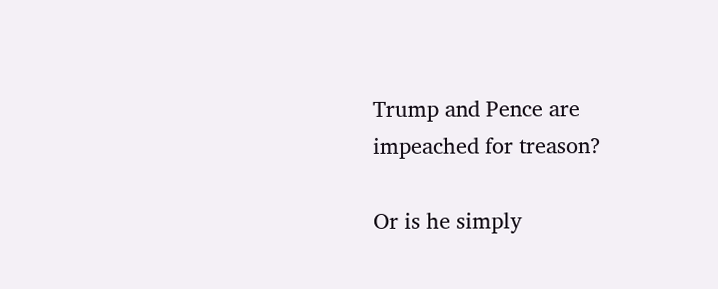Trump and Pence are impeached for treason?

Or is he simply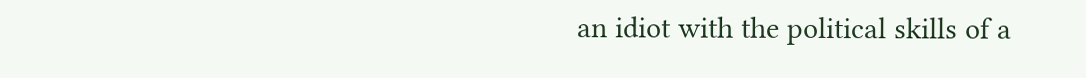an idiot with the political skills of a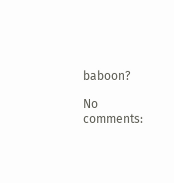baboon?

No comments: